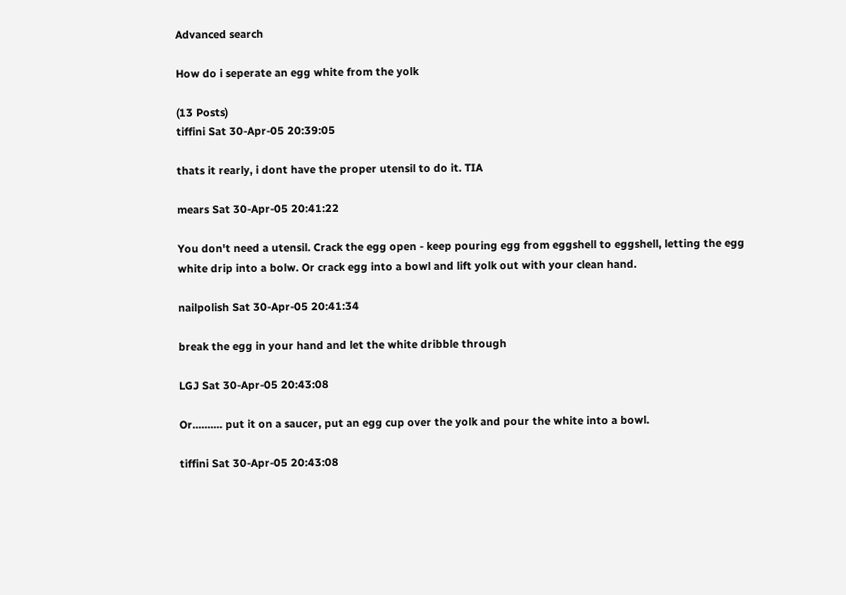Advanced search

How do i seperate an egg white from the yolk

(13 Posts)
tiffini Sat 30-Apr-05 20:39:05

thats it rearly, i dont have the proper utensil to do it. TIA

mears Sat 30-Apr-05 20:41:22

You don't need a utensil. Crack the egg open - keep pouring egg from eggshell to eggshell, letting the egg white drip into a bolw. Or crack egg into a bowl and lift yolk out with your clean hand.

nailpolish Sat 30-Apr-05 20:41:34

break the egg in your hand and let the white dribble through

LGJ Sat 30-Apr-05 20:43:08

Or.......... put it on a saucer, put an egg cup over the yolk and pour the white into a bowl.

tiffini Sat 30-Apr-05 20:43:08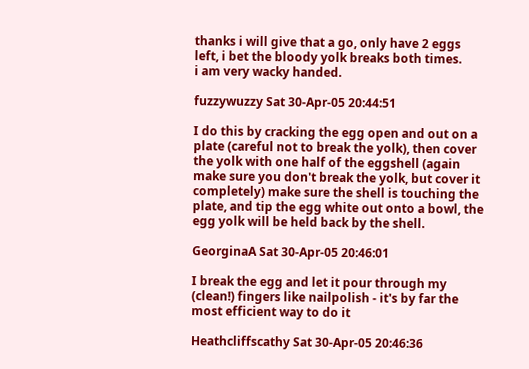thanks i will give that a go, only have 2 eggs left, i bet the bloody yolk breaks both times.
i am very wacky handed.

fuzzywuzzy Sat 30-Apr-05 20:44:51

I do this by cracking the egg open and out on a plate (careful not to break the yolk), then cover the yolk with one half of the eggshell (again make sure you don't break the yolk, but cover it completely) make sure the shell is touching the plate, and tip the egg white out onto a bowl, the egg yolk will be held back by the shell.

GeorginaA Sat 30-Apr-05 20:46:01

I break the egg and let it pour through my (clean!) fingers like nailpolish - it's by far the most efficient way to do it

Heathcliffscathy Sat 30-Apr-05 20:46:36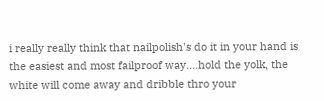i really really think that nailpolish's do it in your hand is the easiest and most failproof way....hold the yolk, the white will come away and dribble thro your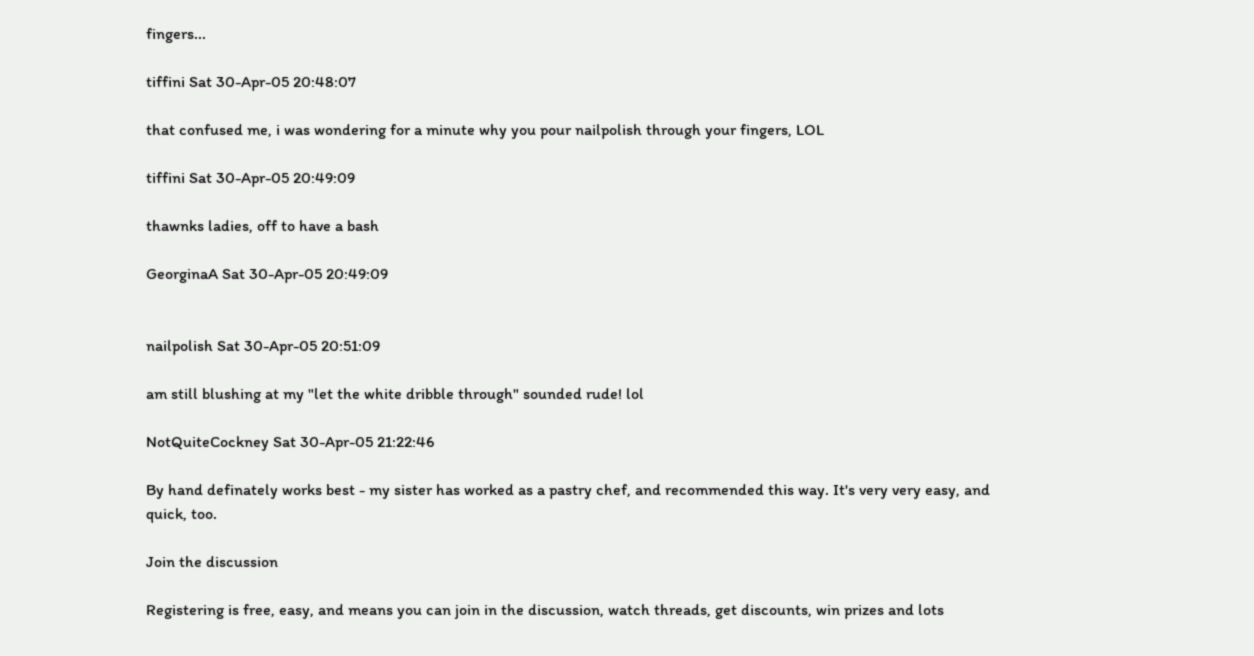fingers...

tiffini Sat 30-Apr-05 20:48:07

that confused me, i was wondering for a minute why you pour nailpolish through your fingers, LOL

tiffini Sat 30-Apr-05 20:49:09

thawnks ladies, off to have a bash

GeorginaA Sat 30-Apr-05 20:49:09


nailpolish Sat 30-Apr-05 20:51:09

am still blushing at my "let the white dribble through" sounded rude! lol

NotQuiteCockney Sat 30-Apr-05 21:22:46

By hand definately works best - my sister has worked as a pastry chef, and recommended this way. It's very very easy, and quick, too.

Join the discussion

Registering is free, easy, and means you can join in the discussion, watch threads, get discounts, win prizes and lots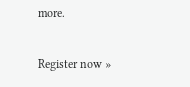more.

Register now »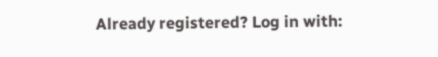Already registered? Log in with: